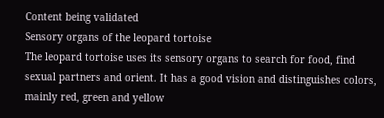Content being validated
Sensory organs of the leopard tortoise
The leopard tortoise uses its sensory organs to search for food, find sexual partners and orient. It has a good vision and distinguishes colors, mainly red, green and yellow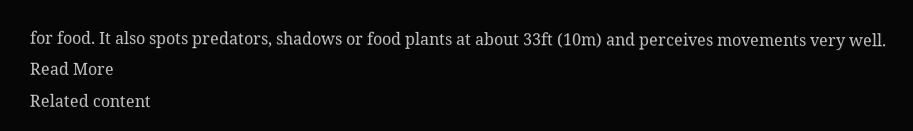for food. It also spots predators, shadows or food plants at about 33ft (10m) and perceives movements very well.
Read More
Related content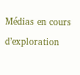Médias en cours d’exploration